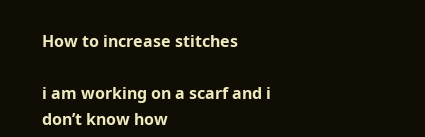How to increase stitches

i am working on a scarf and i don’t know how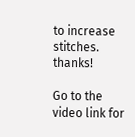to increase stitches. thanks!

Go to the video link for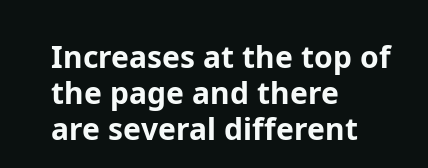Increases at the top of the page and there are several different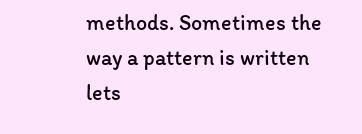methods. Sometimes the way a pattern is written lets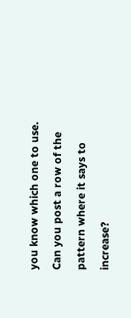you know which one to use. Can you post a row of the pattern where it says to increase?